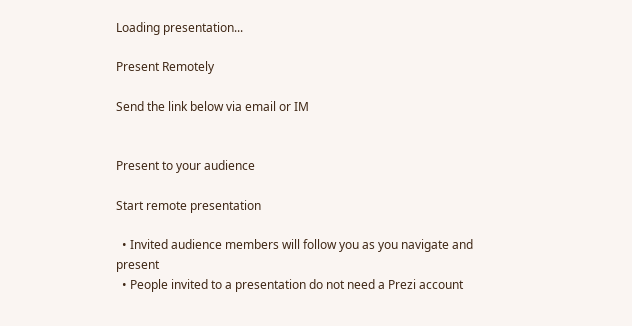Loading presentation...

Present Remotely

Send the link below via email or IM


Present to your audience

Start remote presentation

  • Invited audience members will follow you as you navigate and present
  • People invited to a presentation do not need a Prezi account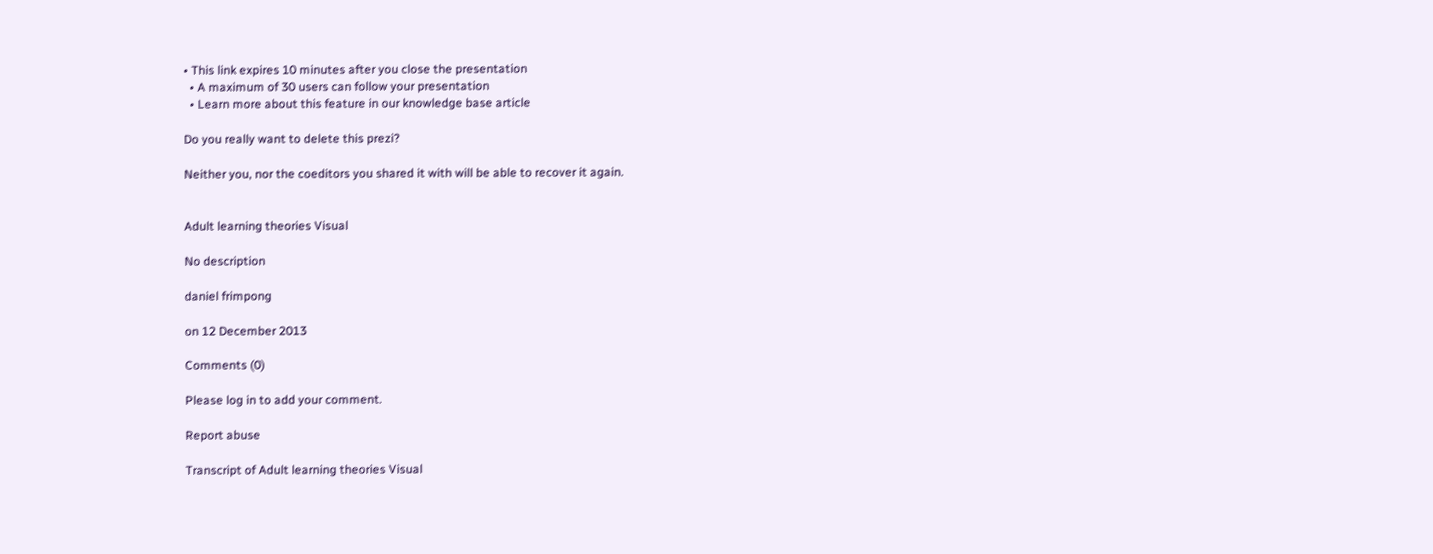• This link expires 10 minutes after you close the presentation
  • A maximum of 30 users can follow your presentation
  • Learn more about this feature in our knowledge base article

Do you really want to delete this prezi?

Neither you, nor the coeditors you shared it with will be able to recover it again.


Adult learning theories Visual

No description

daniel frimpong

on 12 December 2013

Comments (0)

Please log in to add your comment.

Report abuse

Transcript of Adult learning theories Visual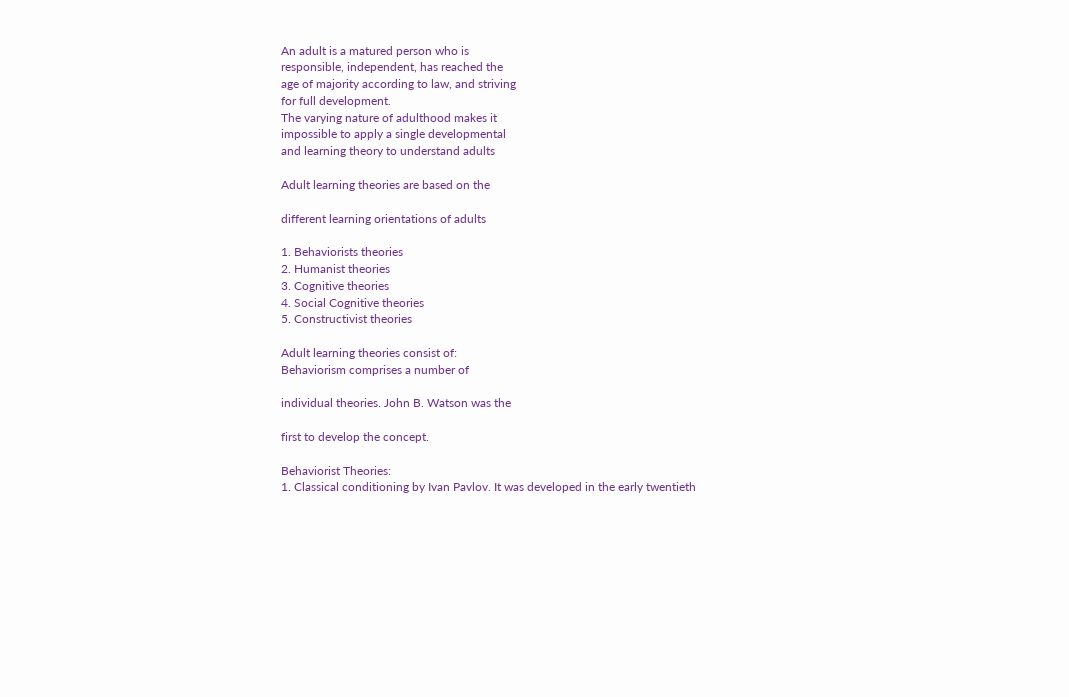An adult is a matured person who is
responsible, independent, has reached the
age of majority according to law, and striving
for full development.
The varying nature of adulthood makes it
impossible to apply a single developmental
and learning theory to understand adults

Adult learning theories are based on the

different learning orientations of adults

1. Behaviorists theories
2. Humanist theories
3. Cognitive theories
4. Social Cognitive theories
5. Constructivist theories

Adult learning theories consist of:
Behaviorism comprises a number of

individual theories. John B. Watson was the

first to develop the concept.

Behaviorist Theories:
1. Classical conditioning by Ivan Pavlov. It was developed in the early twentieth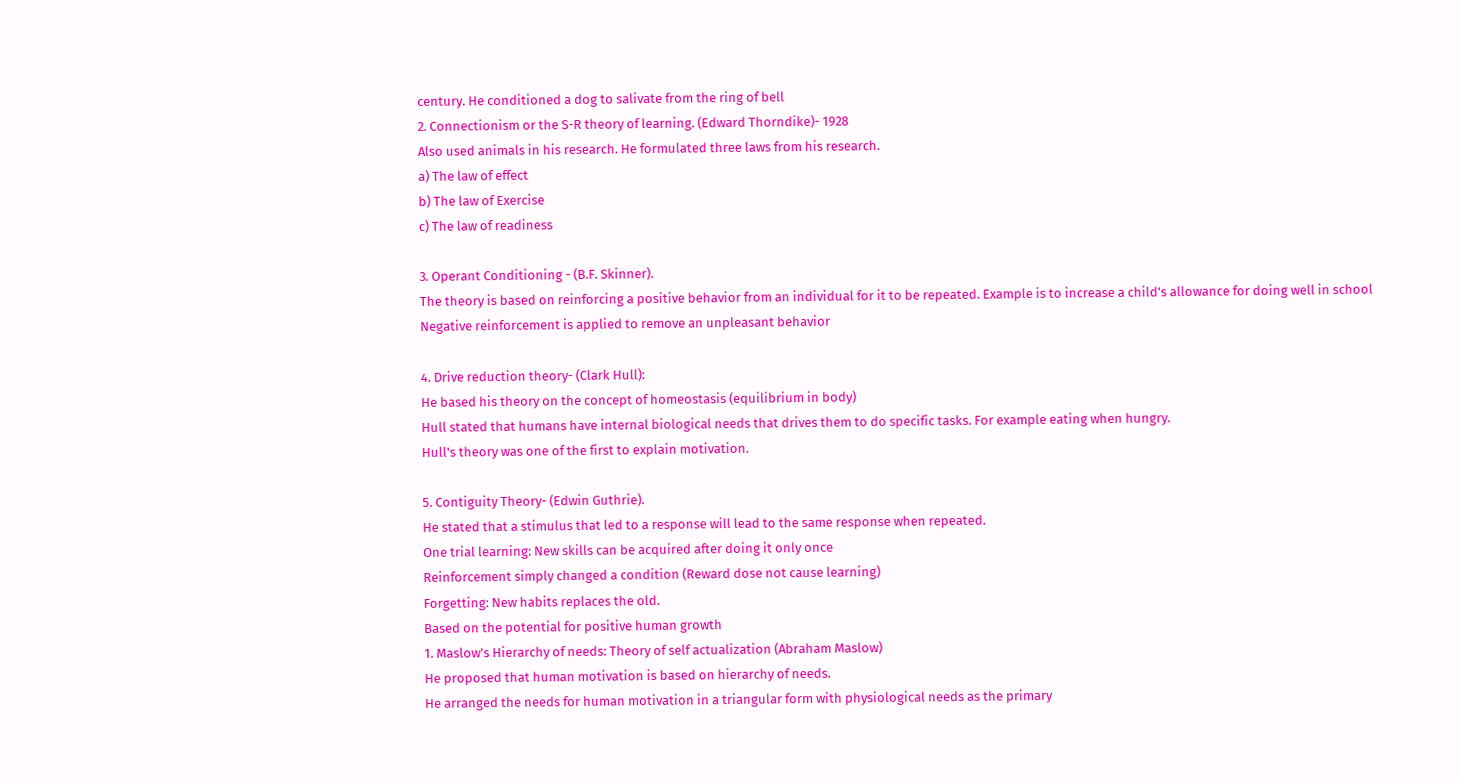century. He conditioned a dog to salivate from the ring of bell
2. Connectionism or the S-R theory of learning. (Edward Thorndike)- 1928
Also used animals in his research. He formulated three laws from his research.
a) The law of effect
b) The law of Exercise
c) The law of readiness

3. Operant Conditioning - (B.F. Skinner).
The theory is based on reinforcing a positive behavior from an individual for it to be repeated. Example is to increase a child's allowance for doing well in school
Negative reinforcement is applied to remove an unpleasant behavior

4. Drive reduction theory- (Clark Hull):
He based his theory on the concept of homeostasis (equilibrium in body)
Hull stated that humans have internal biological needs that drives them to do specific tasks. For example eating when hungry.
Hull's theory was one of the first to explain motivation.

5. Contiguity Theory- (Edwin Guthrie).
He stated that a stimulus that led to a response will lead to the same response when repeated.
One trial learning: New skills can be acquired after doing it only once
Reinforcement simply changed a condition (Reward dose not cause learning)
Forgetting: New habits replaces the old.
Based on the potential for positive human growth
1. Maslow's Hierarchy of needs: Theory of self actualization (Abraham Maslow)
He proposed that human motivation is based on hierarchy of needs.
He arranged the needs for human motivation in a triangular form with physiological needs as the primary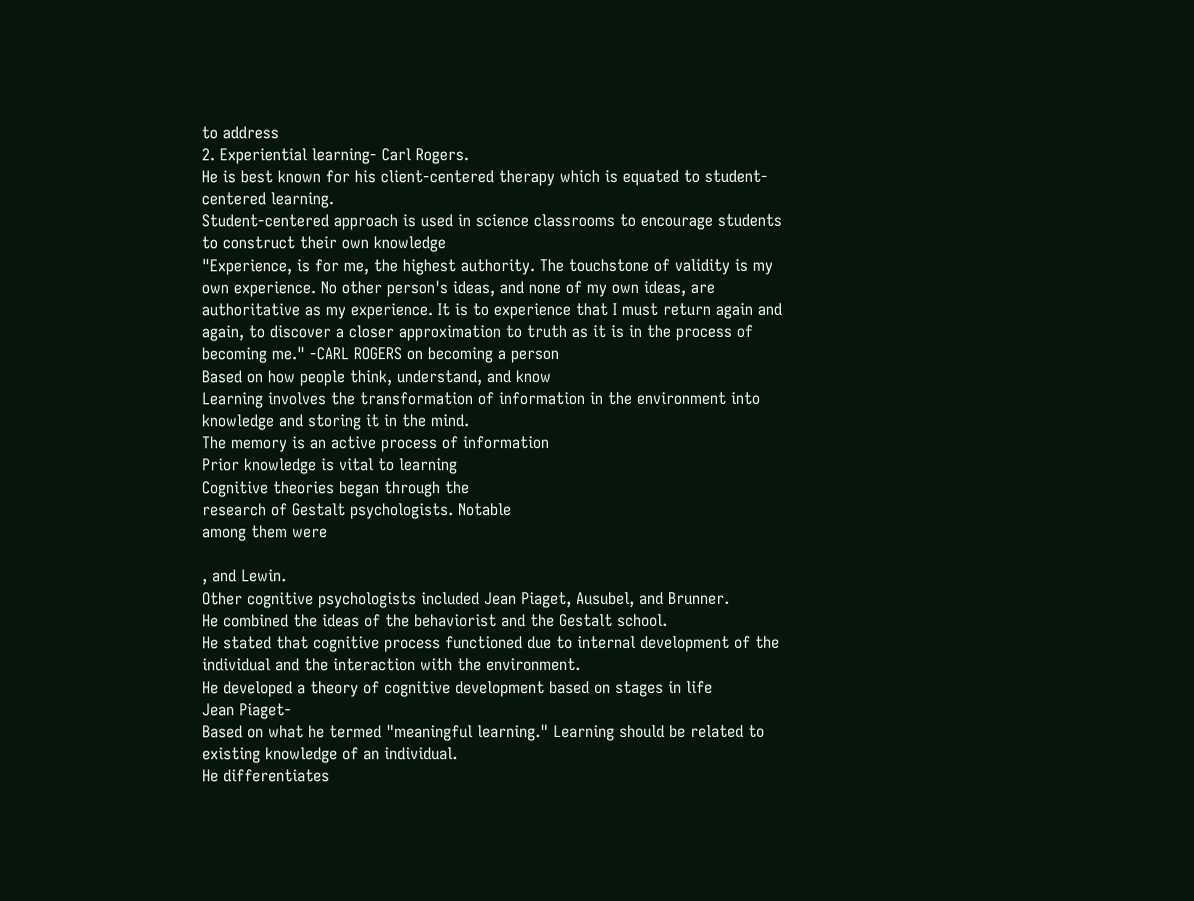to address
2. Experiential learning- Carl Rogers.
He is best known for his client-centered therapy which is equated to student-centered learning.
Student-centered approach is used in science classrooms to encourage students to construct their own knowledge
"Experience, is for me, the highest authority. The touchstone of validity is my own experience. No other person's ideas, and none of my own ideas, are authoritative as my experience. It is to experience that I must return again and again, to discover a closer approximation to truth as it is in the process of becoming me." -CARL ROGERS on becoming a person
Based on how people think, understand, and know
Learning involves the transformation of information in the environment into knowledge and storing it in the mind.
The memory is an active process of information
Prior knowledge is vital to learning
Cognitive theories began through the
research of Gestalt psychologists. Notable
among them were

, and Lewin.
Other cognitive psychologists included Jean Piaget, Ausubel, and Brunner.
He combined the ideas of the behaviorist and the Gestalt school.
He stated that cognitive process functioned due to internal development of the individual and the interaction with the environment.
He developed a theory of cognitive development based on stages in life
Jean Piaget-
Based on what he termed "meaningful learning." Learning should be related to existing knowledge of an individual.
He differentiates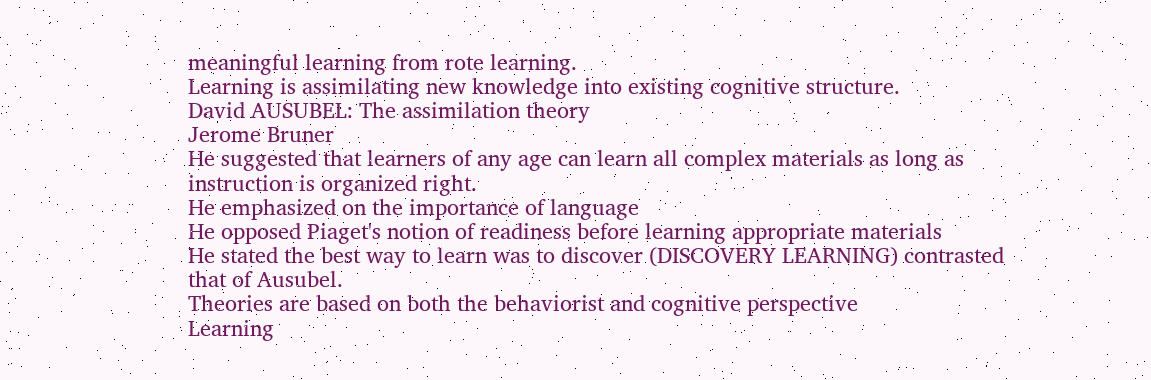meaningful learning from rote learning.
Learning is assimilating new knowledge into existing cognitive structure.
David AUSUBEL: The assimilation theory
Jerome Bruner
He suggested that learners of any age can learn all complex materials as long as instruction is organized right.
He emphasized on the importance of language
He opposed Piaget's notion of readiness before learning appropriate materials
He stated the best way to learn was to discover (DISCOVERY LEARNING) contrasted that of Ausubel.
Theories are based on both the behaviorist and cognitive perspective
Learning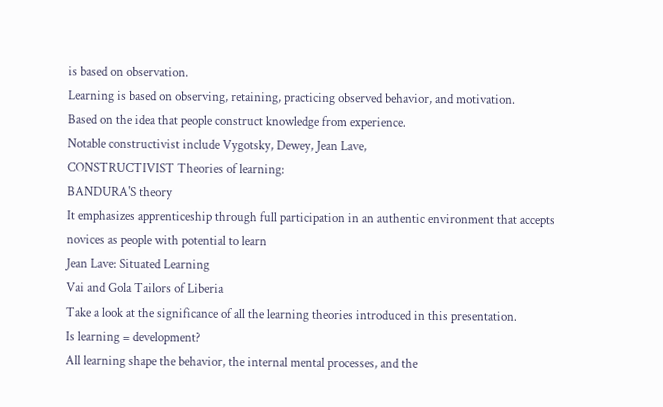is based on observation.
Learning is based on observing, retaining, practicing observed behavior, and motivation.
Based on the idea that people construct knowledge from experience.
Notable constructivist include Vygotsky, Dewey, Jean Lave,
CONSTRUCTIVIST Theories of learning:
BANDURA'S theory
It emphasizes apprenticeship through full participation in an authentic environment that accepts novices as people with potential to learn
Jean Lave: Situated Learning
Vai and Gola Tailors of Liberia
Take a look at the significance of all the learning theories introduced in this presentation.
Is learning = development?
All learning shape the behavior, the internal mental processes, and the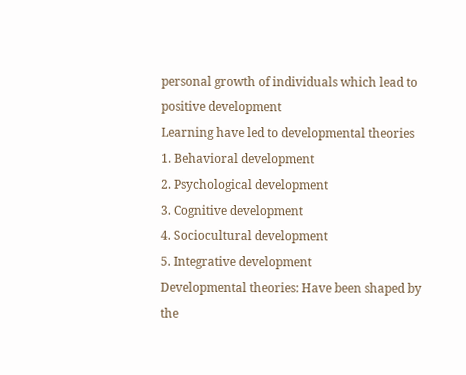personal growth of individuals which lead to
positive development
Learning have led to developmental theories
1. Behavioral development
2. Psychological development
3. Cognitive development
4. Sociocultural development
5. Integrative development
Developmental theories: Have been shaped by the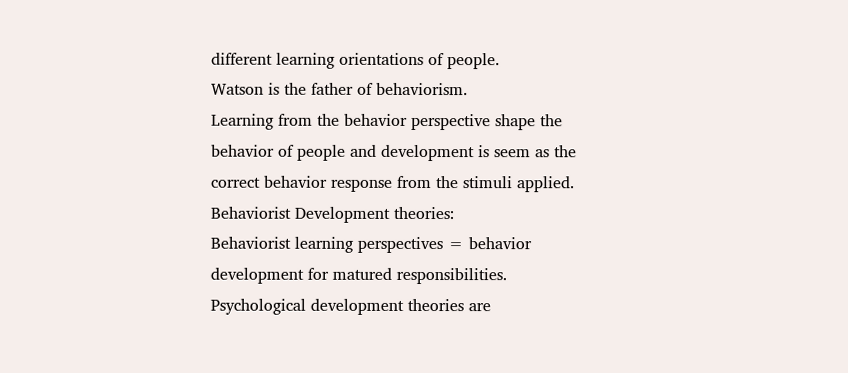different learning orientations of people.
Watson is the father of behaviorism.
Learning from the behavior perspective shape the behavior of people and development is seem as the correct behavior response from the stimuli applied.
Behaviorist Development theories:
Behaviorist learning perspectives = behavior development for matured responsibilities.
Psychological development theories are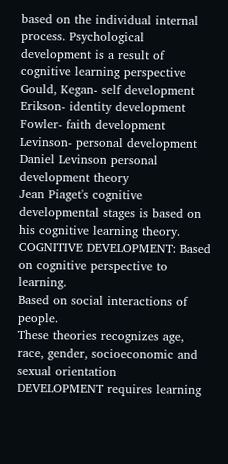based on the individual internal process. Psychological development is a result of cognitive learning perspective
Gould, Kegan- self development
Erikson- identity development
Fowler- faith development
Levinson- personal development
Daniel Levinson personal development theory
Jean Piaget's cognitive developmental stages is based on his cognitive learning theory.
COGNITIVE DEVELOPMENT: Based on cognitive perspective to learning.
Based on social interactions of people.
These theories recognizes age, race, gender, socioeconomic and sexual orientation
DEVELOPMENT requires learning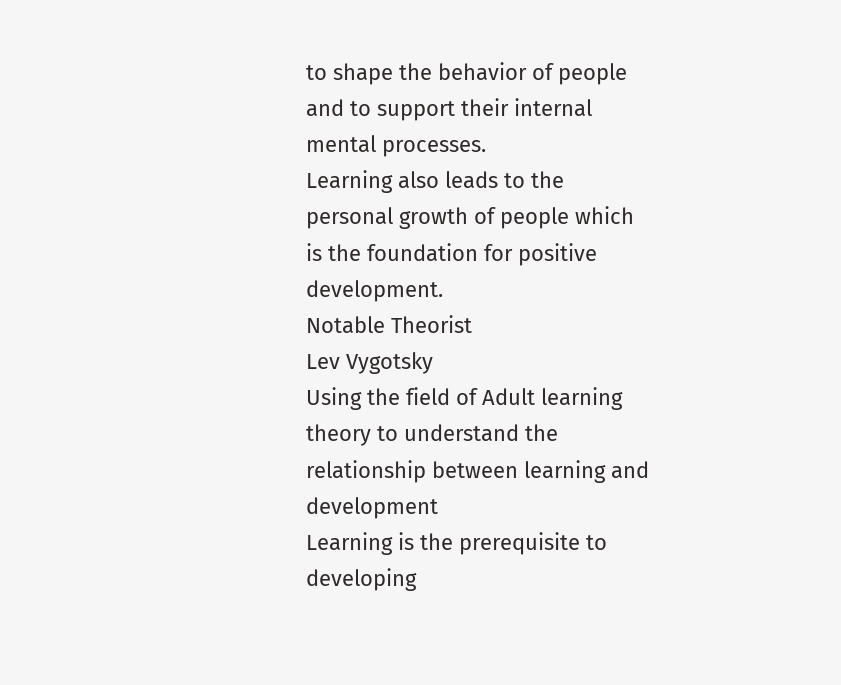to shape the behavior of people and to support their internal mental processes.
Learning also leads to the personal growth of people which is the foundation for positive development.
Notable Theorist
Lev Vygotsky
Using the field of Adult learning theory to understand the relationship between learning and development
Learning is the prerequisite to developing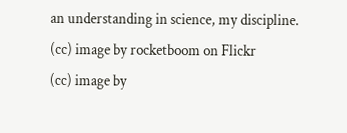an understanding in science, my discipline.
(cc) image by rocketboom on Flickr
(cc) image by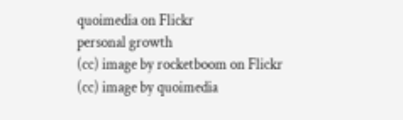quoimedia on Flickr
personal growth
(cc) image by rocketboom on Flickr
(cc) image by quoimedia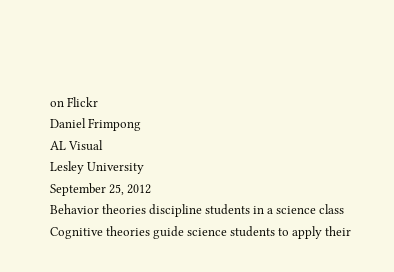on Flickr
Daniel Frimpong
AL Visual
Lesley University
September 25, 2012
Behavior theories discipline students in a science class
Cognitive theories guide science students to apply their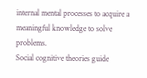internal mental processes to acquire a meaningful knowledge to solve problems.
Social cognitive theories guide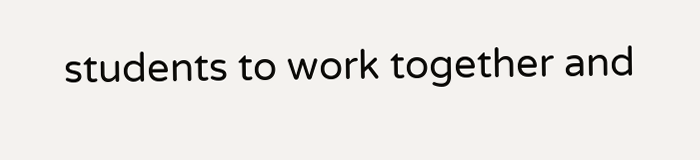students to work together and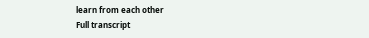learn from each other
Full transcript